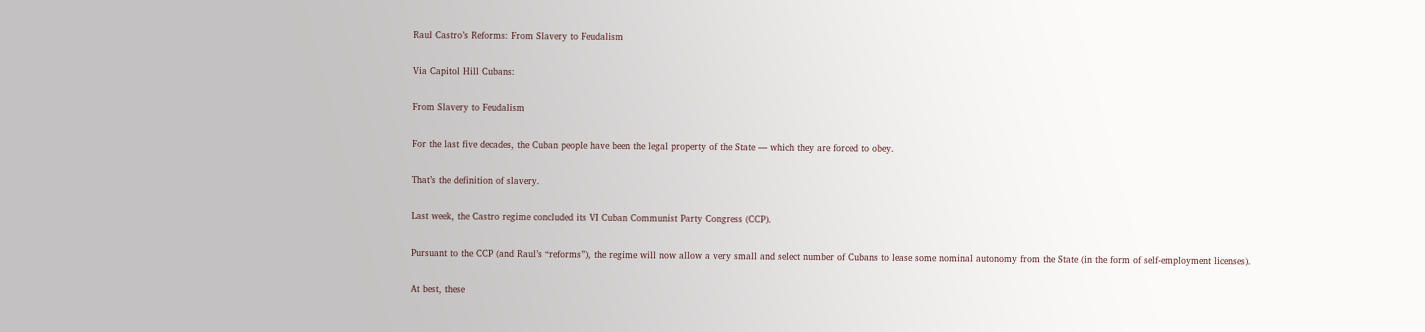Raul Castro’s Reforms: From Slavery to Feudalism

Via Capitol Hill Cubans:

From Slavery to Feudalism

For the last five decades, the Cuban people have been the legal property of the State — which they are forced to obey.

That’s the definition of slavery.

Last week, the Castro regime concluded its VI Cuban Communist Party Congress (CCP).

Pursuant to the CCP (and Raul’s “reforms”), the regime will now allow a very small and select number of Cubans to lease some nominal autonomy from the State (in the form of self-employment licenses).

At best, these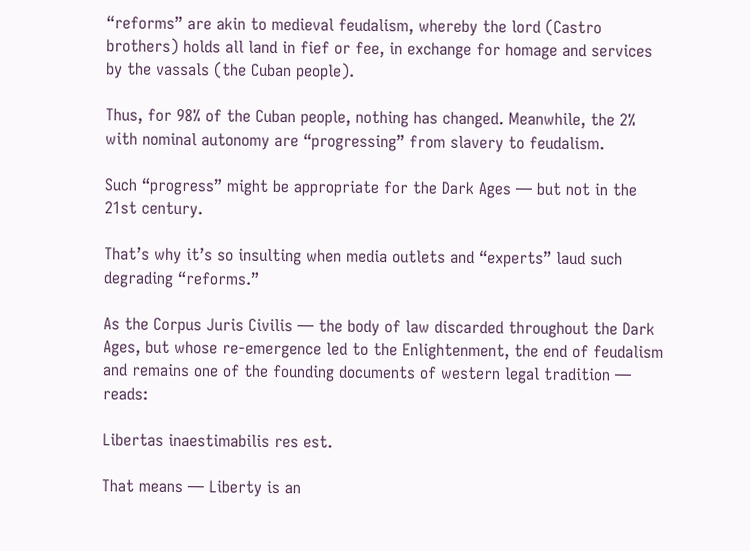“reforms” are akin to medieval feudalism, whereby the lord (Castro brothers) holds all land in fief or fee, in exchange for homage and services by the vassals (the Cuban people).

Thus, for 98% of the Cuban people, nothing has changed. Meanwhile, the 2% with nominal autonomy are “progressing” from slavery to feudalism.

Such “progress” might be appropriate for the Dark Ages — but not in the 21st century.

That’s why it’s so insulting when media outlets and “experts” laud such degrading “reforms.”

As the Corpus Juris Civilis — the body of law discarded throughout the Dark Ages, but whose re-emergence led to the Enlightenment, the end of feudalism and remains one of the founding documents of western legal tradition — reads:

Libertas inaestimabilis res est.

That means — Liberty is an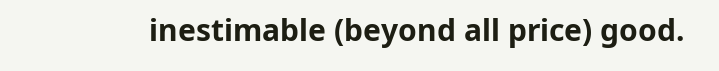inestimable (beyond all price) good.